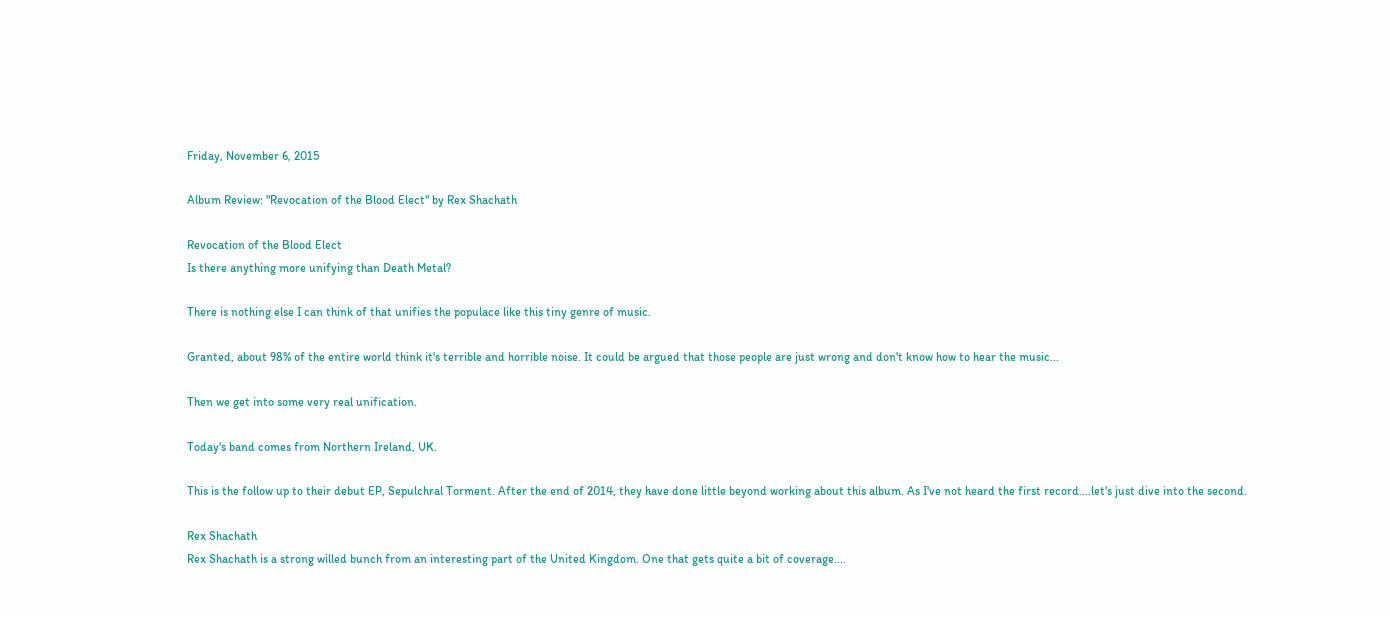Friday, November 6, 2015

Album Review: "Revocation of the Blood Elect" by Rex Shachath

Revocation of the Blood Elect
Is there anything more unifying than Death Metal?

There is nothing else I can think of that unifies the populace like this tiny genre of music.

Granted, about 98% of the entire world think it's terrible and horrible noise. It could be argued that those people are just wrong and don't know how to hear the music...

Then we get into some very real unification.

Today's band comes from Northern Ireland, UK.

This is the follow up to their debut EP, Sepulchral Torment. After the end of 2014, they have done little beyond working about this album. As I've not heard the first record....let's just dive into the second.

Rex Shachath
Rex Shachath is a strong willed bunch from an interesting part of the United Kingdom. One that gets quite a bit of coverage....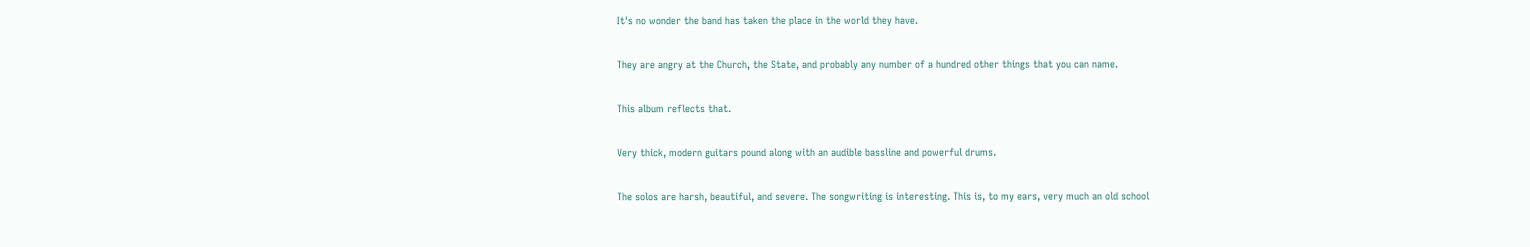It's no wonder the band has taken the place in the world they have.

They are angry at the Church, the State, and probably any number of a hundred other things that you can name.

This album reflects that.

Very thick, modern guitars pound along with an audible bassline and powerful drums.

The solos are harsh, beautiful, and severe. The songwriting is interesting. This is, to my ears, very much an old school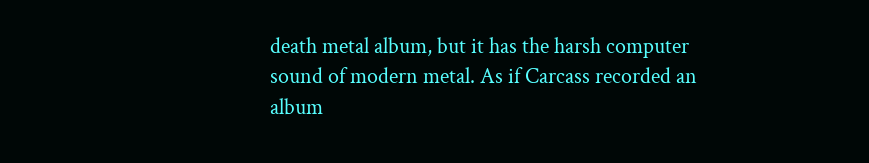death metal album, but it has the harsh computer sound of modern metal. As if Carcass recorded an album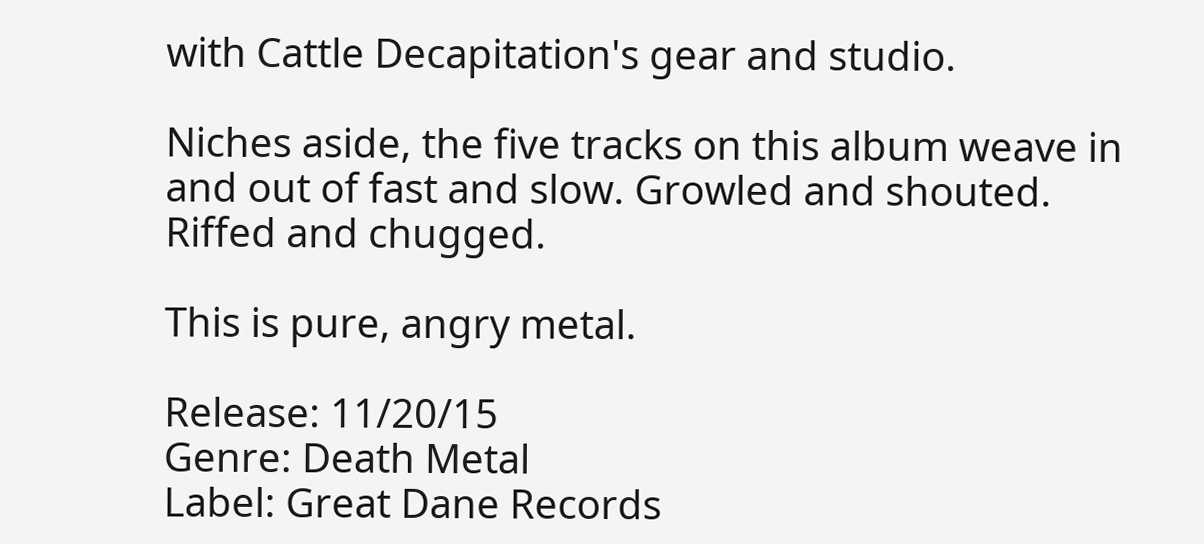with Cattle Decapitation's gear and studio.

Niches aside, the five tracks on this album weave in and out of fast and slow. Growled and shouted. Riffed and chugged.

This is pure, angry metal.

Release: 11/20/15
Genre: Death Metal
Label: Great Dane Records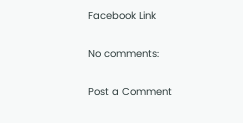Facebook Link

No comments:

Post a Comment